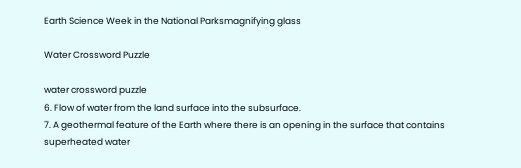Earth Science Week in the National Parksmagnifying glass

Water Crossword Puzzle

water crossword puzzle
6. Flow of water from the land surface into the subsurface.
7. A geothermal feature of the Earth where there is an opening in the surface that contains superheated water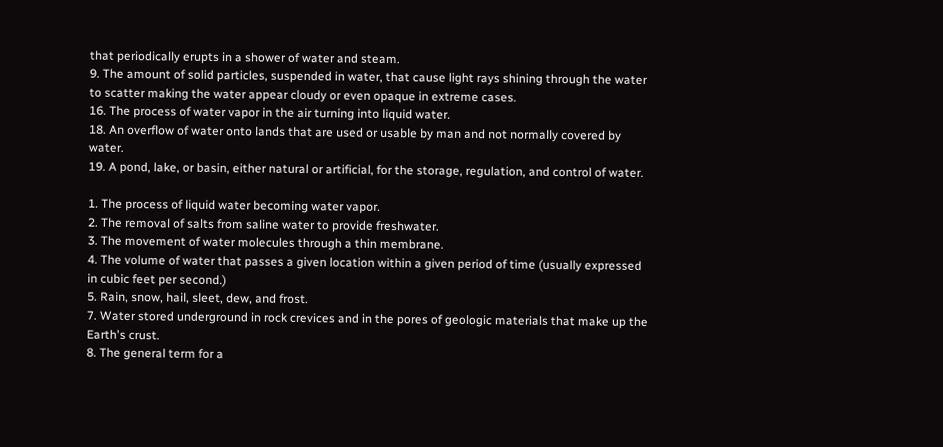that periodically erupts in a shower of water and steam.
9. The amount of solid particles, suspended in water, that cause light rays shining through the water to scatter making the water appear cloudy or even opaque in extreme cases.
16. The process of water vapor in the air turning into liquid water.
18. An overflow of water onto lands that are used or usable by man and not normally covered by water.
19. A pond, lake, or basin, either natural or artificial, for the storage, regulation, and control of water.

1. The process of liquid water becoming water vapor.
2. The removal of salts from saline water to provide freshwater.
3. The movement of water molecules through a thin membrane.
4. The volume of water that passes a given location within a given period of time (usually expressed in cubic feet per second.)
5. Rain, snow, hail, sleet, dew, and frost.
7. Water stored underground in rock crevices and in the pores of geologic materials that make up the Earth's crust.
8. The general term for a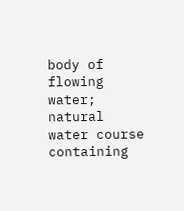body of flowing water; natural water course containing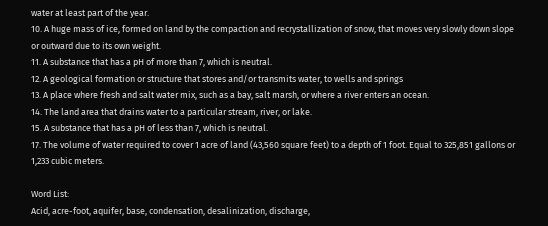water at least part of the year.
10. A huge mass of ice, formed on land by the compaction and recrystallization of snow, that moves very slowly down slope or outward due to its own weight.
11. A substance that has a pH of more than 7, which is neutral.
12. A geological formation or structure that stores and/or transmits water, to wells and springs
13. A place where fresh and salt water mix, such as a bay, salt marsh, or where a river enters an ocean.
14. The land area that drains water to a particular stream, river, or lake.
15. A substance that has a pH of less than 7, which is neutral.
17. The volume of water required to cover 1 acre of land (43,560 square feet) to a depth of 1 foot. Equal to 325,851 gallons or 1,233 cubic meters.

Word List:
Acid, acre-foot, aquifer, base, condensation, desalinization, discharge,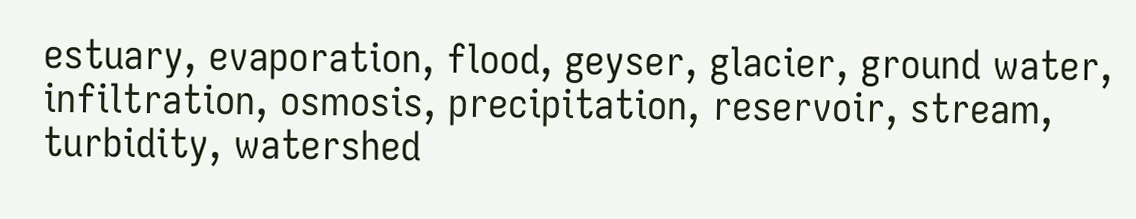estuary, evaporation, flood, geyser, glacier, ground water, infiltration, osmosis, precipitation, reservoir, stream, turbidity, watershed